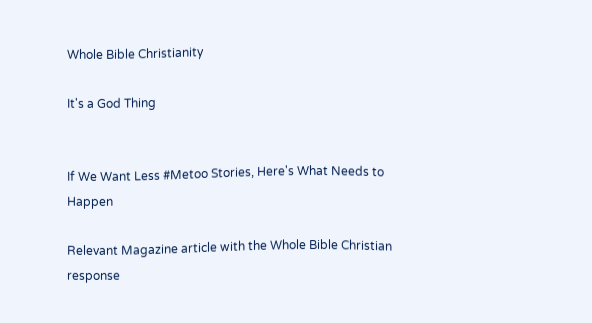Whole Bible Christianity

It's a God Thing


If We Want Less #Metoo Stories, Here's What Needs to Happen

Relevant Magazine article with the Whole Bible Christian response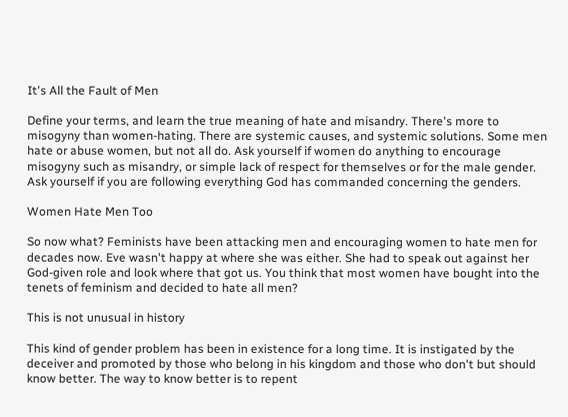It's All the Fault of Men

Define your terms, and learn the true meaning of hate and misandry. There's more to misogyny than women-hating. There are systemic causes, and systemic solutions. Some men hate or abuse women, but not all do. Ask yourself if women do anything to encourage misogyny such as misandry, or simple lack of respect for themselves or for the male gender. Ask yourself if you are following everything God has commanded concerning the genders.

Women Hate Men Too

So now what? Feminists have been attacking men and encouraging women to hate men for decades now. Eve wasn't happy at where she was either. She had to speak out against her God-given role and look where that got us. You think that most women have bought into the tenets of feminism and decided to hate all men?

This is not unusual in history

This kind of gender problem has been in existence for a long time. It is instigated by the deceiver and promoted by those who belong in his kingdom and those who don't but should know better. The way to know better is to repent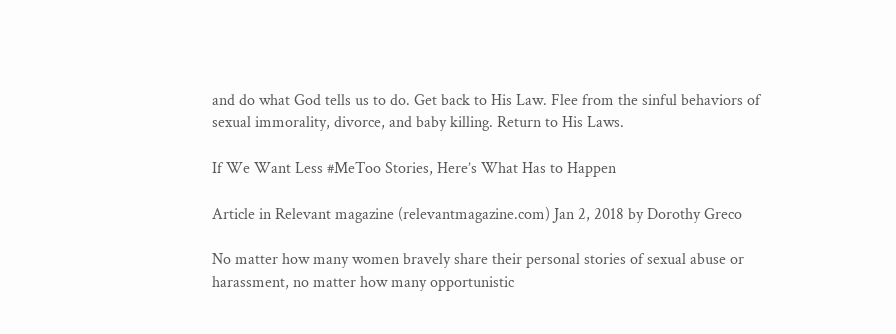and do what God tells us to do. Get back to His Law. Flee from the sinful behaviors of sexual immorality, divorce, and baby killing. Return to His Laws.

If We Want Less #MeToo Stories, Here’s What Has to Happen

Article in Relevant magazine (relevantmagazine.com) Jan 2, 2018 by Dorothy Greco

No matter how many women bravely share their personal stories of sexual abuse or harassment, no matter how many opportunistic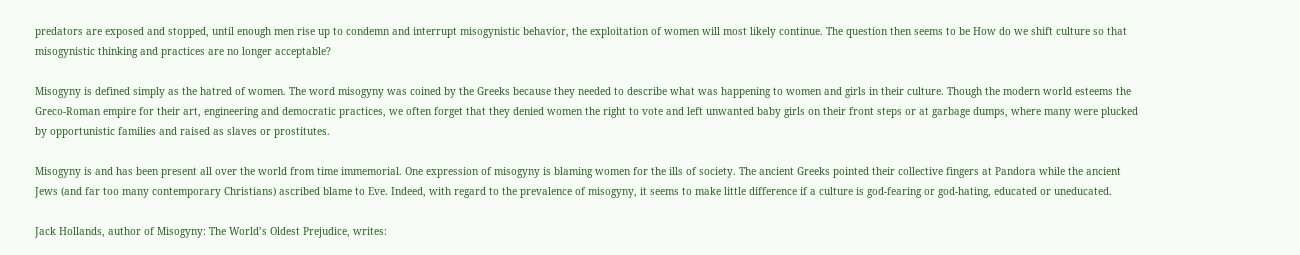predators are exposed and stopped, until enough men rise up to condemn and interrupt misogynistic behavior, the exploitation of women will most likely continue. The question then seems to be How do we shift culture so that misogynistic thinking and practices are no longer acceptable?

Misogyny is defined simply as the hatred of women. The word misogyny was coined by the Greeks because they needed to describe what was happening to women and girls in their culture. Though the modern world esteems the Greco-Roman empire for their art, engineering and democratic practices, we often forget that they denied women the right to vote and left unwanted baby girls on their front steps or at garbage dumps, where many were plucked by opportunistic families and raised as slaves or prostitutes.

Misogyny is and has been present all over the world from time immemorial. One expression of misogyny is blaming women for the ills of society. The ancient Greeks pointed their collective fingers at Pandora while the ancient Jews (and far too many contemporary Christians) ascribed blame to Eve. Indeed, with regard to the prevalence of misogyny, it seems to make little difference if a culture is god-fearing or god-hating, educated or uneducated.

Jack Hollands, author of Misogyny: The World’s Oldest Prejudice, writes: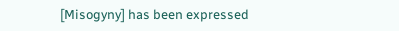[Misogyny] has been expressed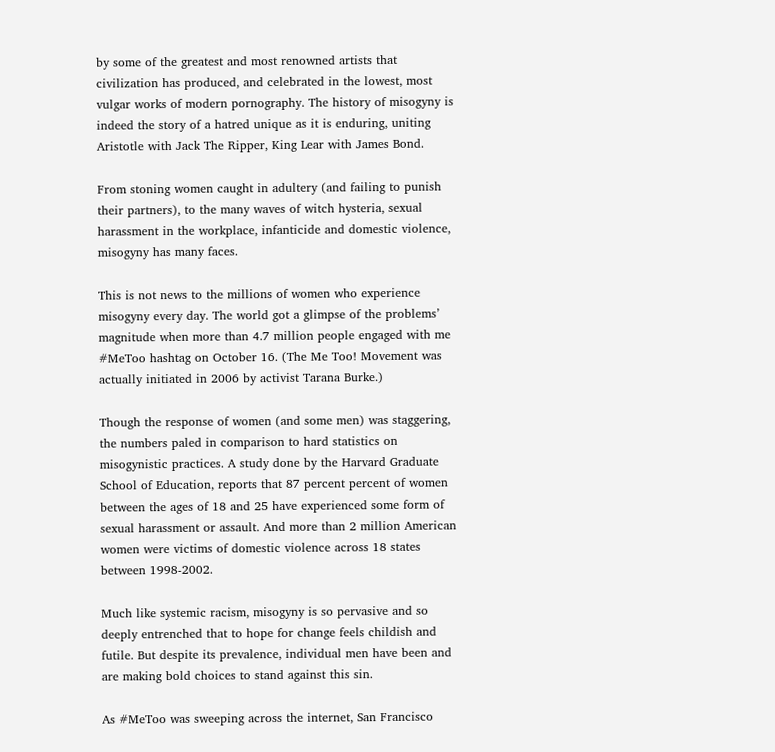by some of the greatest and most renowned artists that civilization has produced, and celebrated in the lowest, most vulgar works of modern pornography. The history of misogyny is indeed the story of a hatred unique as it is enduring, uniting Aristotle with Jack The Ripper, King Lear with James Bond.

From stoning women caught in adultery (and failing to punish their partners), to the many waves of witch hysteria, sexual harassment in the workplace, infanticide and domestic violence, misogyny has many faces.

This is not news to the millions of women who experience misogyny every day. The world got a glimpse of the problems’ magnitude when more than 4.7 million people engaged with me #MeToo hashtag on October 16. (The Me Too! Movement was actually initiated in 2006 by activist Tarana Burke.)

Though the response of women (and some men) was staggering, the numbers paled in comparison to hard statistics on misogynistic practices. A study done by the Harvard Graduate School of Education, reports that 87 percent percent of women between the ages of 18 and 25 have experienced some form of sexual harassment or assault. And more than 2 million American women were victims of domestic violence across 18 states between 1998-2002.

Much like systemic racism, misogyny is so pervasive and so deeply entrenched that to hope for change feels childish and futile. But despite its prevalence, individual men have been and are making bold choices to stand against this sin.

As #MeToo was sweeping across the internet, San Francisco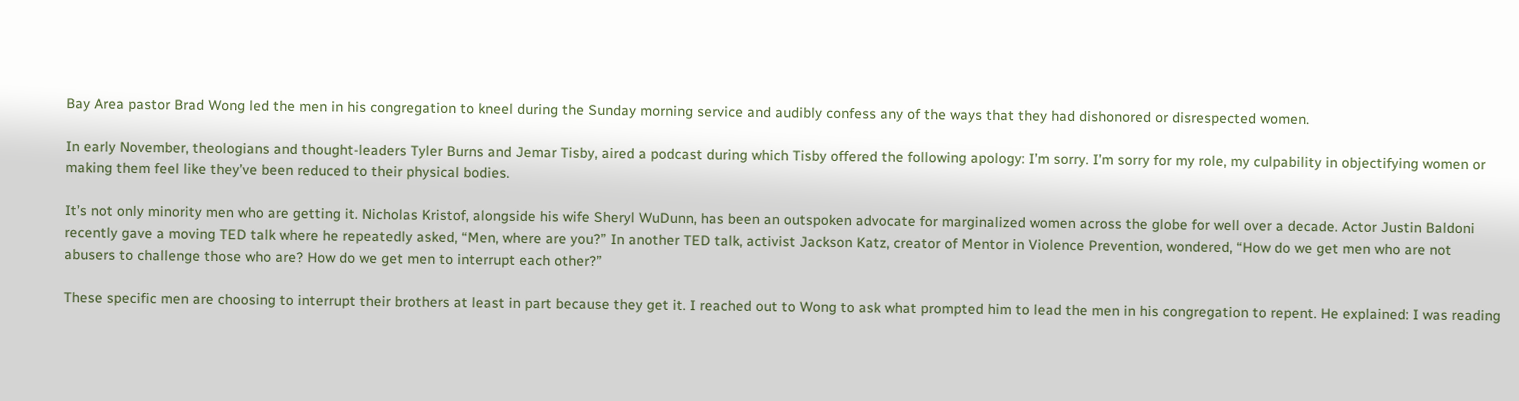Bay Area pastor Brad Wong led the men in his congregation to kneel during the Sunday morning service and audibly confess any of the ways that they had dishonored or disrespected women.

In early November, theologians and thought-leaders Tyler Burns and Jemar Tisby, aired a podcast during which Tisby offered the following apology: I’m sorry. I’m sorry for my role, my culpability in objectifying women or making them feel like they’ve been reduced to their physical bodies.

It’s not only minority men who are getting it. Nicholas Kristof, alongside his wife Sheryl WuDunn, has been an outspoken advocate for marginalized women across the globe for well over a decade. Actor Justin Baldoni recently gave a moving TED talk where he repeatedly asked, “Men, where are you?” In another TED talk, activist Jackson Katz, creator of Mentor in Violence Prevention, wondered, “How do we get men who are not abusers to challenge those who are? How do we get men to interrupt each other?”

These specific men are choosing to interrupt their brothers at least in part because they get it. I reached out to Wong to ask what prompted him to lead the men in his congregation to repent. He explained: I was reading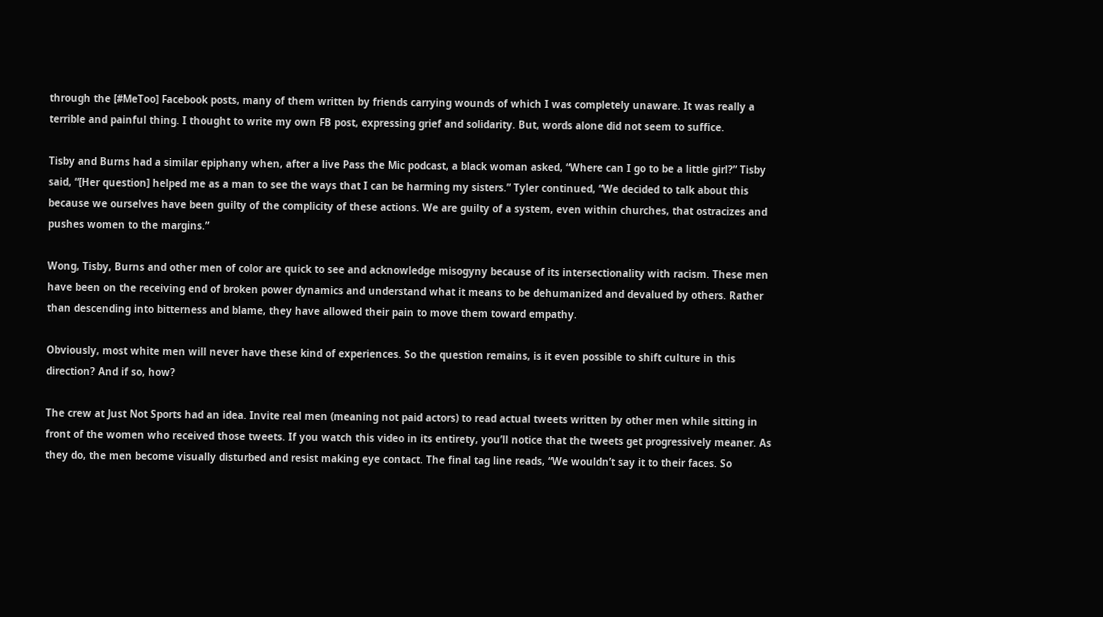through the [#MeToo] Facebook posts, many of them written by friends carrying wounds of which I was completely unaware. It was really a terrible and painful thing. I thought to write my own FB post, expressing grief and solidarity. But, words alone did not seem to suffice.

Tisby and Burns had a similar epiphany when, after a live Pass the Mic podcast, a black woman asked, “Where can I go to be a little girl?” Tisby said, “[Her question] helped me as a man to see the ways that I can be harming my sisters.” Tyler continued, “We decided to talk about this because we ourselves have been guilty of the complicity of these actions. We are guilty of a system, even within churches, that ostracizes and pushes women to the margins.”

Wong, Tisby, Burns and other men of color are quick to see and acknowledge misogyny because of its intersectionality with racism. These men have been on the receiving end of broken power dynamics and understand what it means to be dehumanized and devalued by others. Rather than descending into bitterness and blame, they have allowed their pain to move them toward empathy.

Obviously, most white men will never have these kind of experiences. So the question remains, is it even possible to shift culture in this direction? And if so, how?

The crew at Just Not Sports had an idea. Invite real men (meaning not paid actors) to read actual tweets written by other men while sitting in front of the women who received those tweets. If you watch this video in its entirety, you’ll notice that the tweets get progressively meaner. As they do, the men become visually disturbed and resist making eye contact. The final tag line reads, “We wouldn’t say it to their faces. So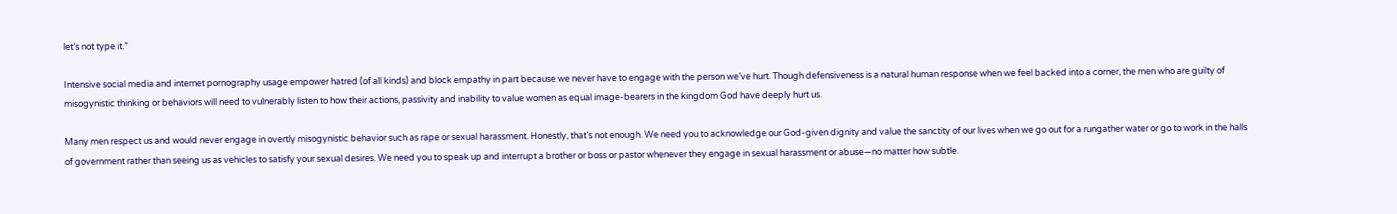let’s not type it.”

Intensive social media and internet pornography usage empower hatred (of all kinds) and block empathy in part because we never have to engage with the person we’ve hurt. Though defensiveness is a natural human response when we feel backed into a corner, the men who are guilty of misogynistic thinking or behaviors will need to vulnerably listen to how their actions, passivity and inability to value women as equal image-bearers in the kingdom God have deeply hurt us.

Many men respect us and would never engage in overtly misogynistic behavior such as rape or sexual harassment. Honestly, that’s not enough. We need you to acknowledge our God-given dignity and value the sanctity of our lives when we go out for a rungather water or go to work in the halls of government rather than seeing us as vehicles to satisfy your sexual desires. We need you to speak up and interrupt a brother or boss or pastor whenever they engage in sexual harassment or abuse—no matter how subtle.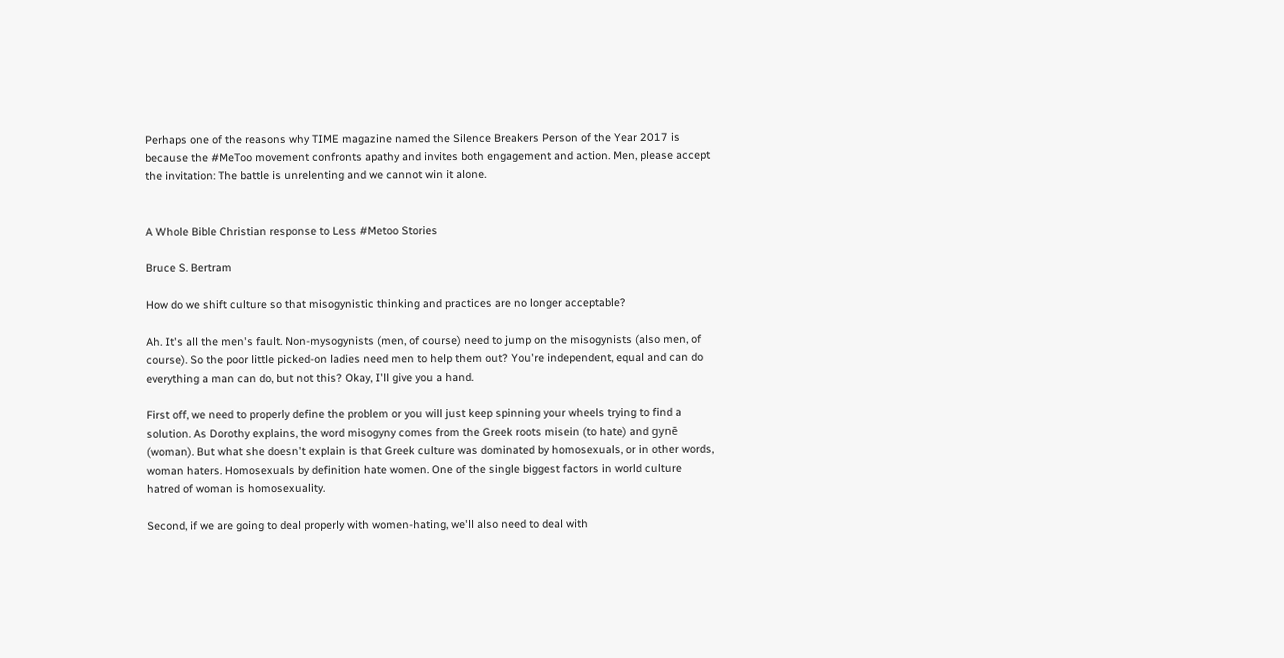Perhaps one of the reasons why TIME magazine named the Silence Breakers Person of the Year 2017 is because the #MeToo movement confronts apathy and invites both engagement and action. Men, please accept the invitation: The battle is unrelenting and we cannot win it alone.


A Whole Bible Christian response to Less #Metoo Stories

Bruce S. Bertram

How do we shift culture so that misogynistic thinking and practices are no longer acceptable?

Ah. It's all the men's fault. Non-mysogynists (men, of course) need to jump on the misogynists (also men, of course). So the poor little picked-on ladies need men to help them out? You're independent, equal and can do everything a man can do, but not this? Okay, I'll give you a hand.

First off, we need to properly define the problem or you will just keep spinning your wheels trying to find a solution. As Dorothy explains, the word misogyny comes from the Greek roots misein (to hate) and gynē (woman). But what she doesn't explain is that Greek culture was dominated by homosexuals, or in other words, woman haters. Homosexuals by definition hate women. One of the single biggest factors in world culture hatred of woman is homosexuality.

Second, if we are going to deal properly with women-hating, we'll also need to deal with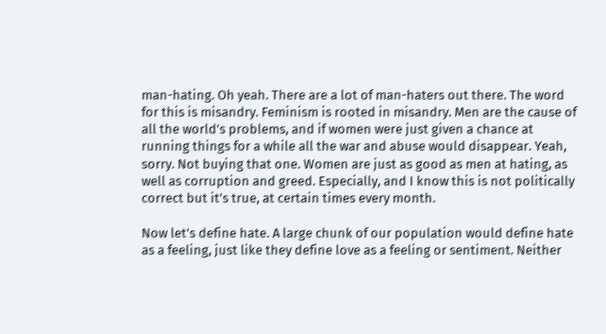man-hating. Oh yeah. There are a lot of man-haters out there. The word for this is misandry. Feminism is rooted in misandry. Men are the cause of all the world's problems, and if women were just given a chance at running things for a while all the war and abuse would disappear. Yeah, sorry. Not buying that one. Women are just as good as men at hating, as well as corruption and greed. Especially, and I know this is not politically correct but it's true, at certain times every month.

Now let's define hate. A large chunk of our population would define hate as a feeling, just like they define love as a feeling or sentiment. Neither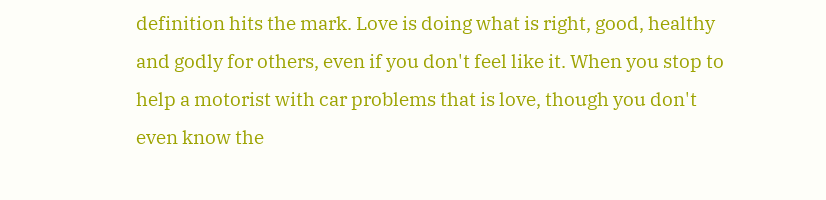definition hits the mark. Love is doing what is right, good, healthy and godly for others, even if you don't feel like it. When you stop to help a motorist with car problems that is love, though you don't even know the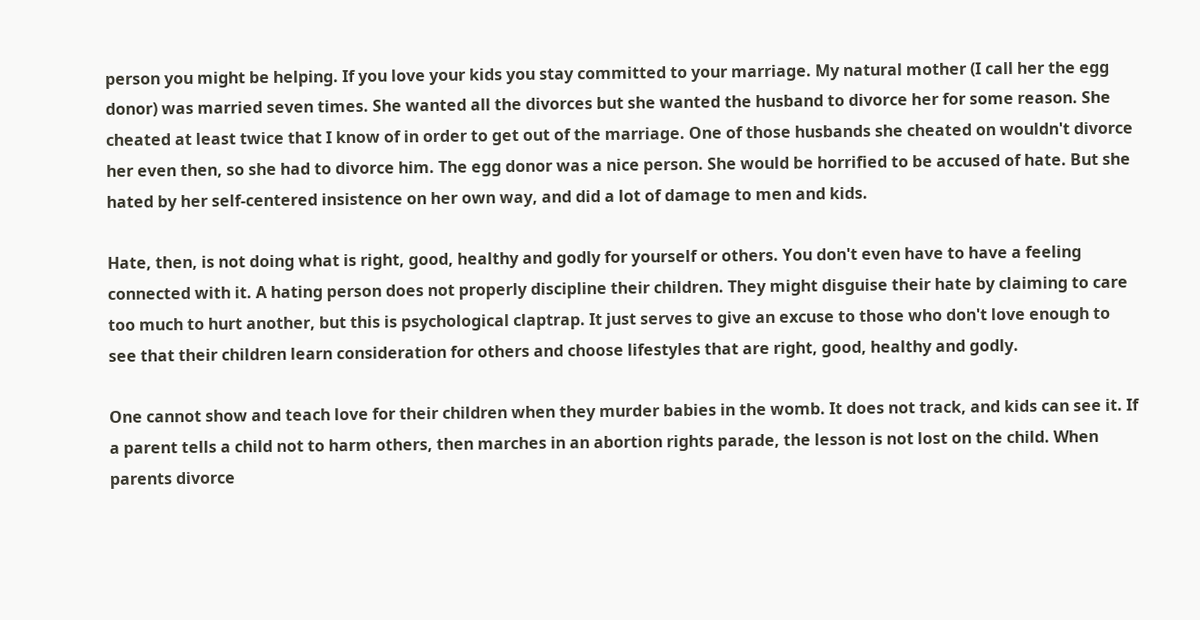person you might be helping. If you love your kids you stay committed to your marriage. My natural mother (I call her the egg donor) was married seven times. She wanted all the divorces but she wanted the husband to divorce her for some reason. She cheated at least twice that I know of in order to get out of the marriage. One of those husbands she cheated on wouldn't divorce her even then, so she had to divorce him. The egg donor was a nice person. She would be horrified to be accused of hate. But she hated by her self-centered insistence on her own way, and did a lot of damage to men and kids.

Hate, then, is not doing what is right, good, healthy and godly for yourself or others. You don't even have to have a feeling connected with it. A hating person does not properly discipline their children. They might disguise their hate by claiming to care too much to hurt another, but this is psychological claptrap. It just serves to give an excuse to those who don't love enough to see that their children learn consideration for others and choose lifestyles that are right, good, healthy and godly.

One cannot show and teach love for their children when they murder babies in the womb. It does not track, and kids can see it. If a parent tells a child not to harm others, then marches in an abortion rights parade, the lesson is not lost on the child. When parents divorce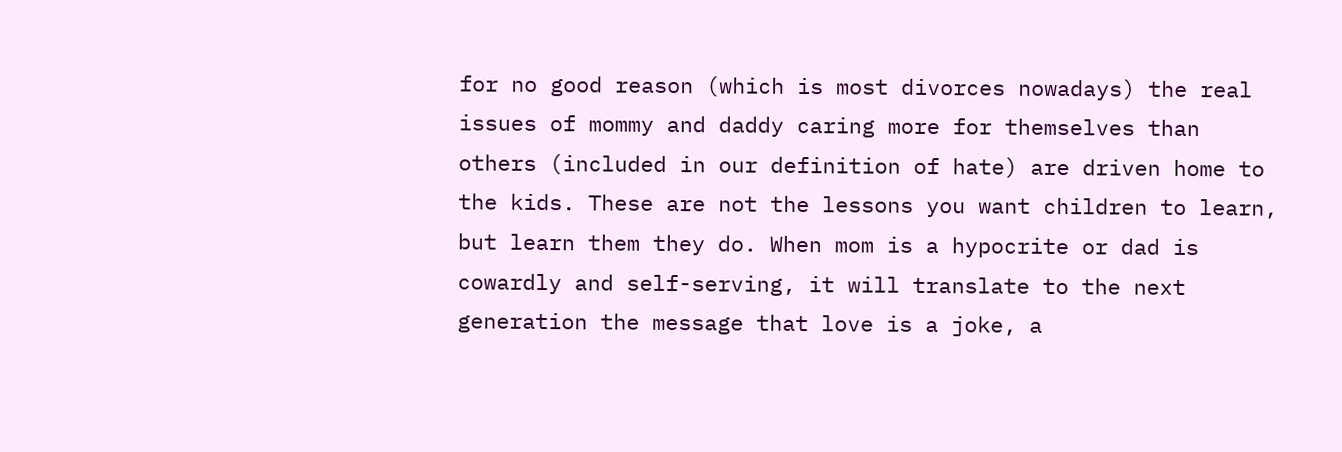for no good reason (which is most divorces nowadays) the real issues of mommy and daddy caring more for themselves than others (included in our definition of hate) are driven home to the kids. These are not the lessons you want children to learn, but learn them they do. When mom is a hypocrite or dad is cowardly and self-serving, it will translate to the next generation the message that love is a joke, a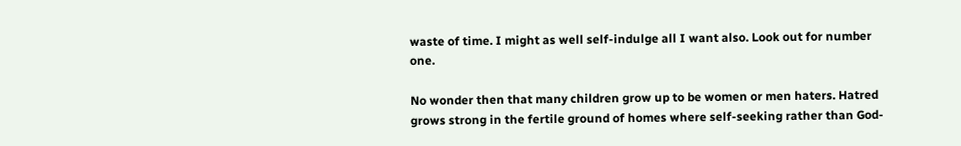waste of time. I might as well self-indulge all I want also. Look out for number one.

No wonder then that many children grow up to be women or men haters. Hatred grows strong in the fertile ground of homes where self-seeking rather than God-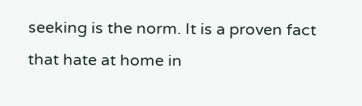seeking is the norm. It is a proven fact that hate at home in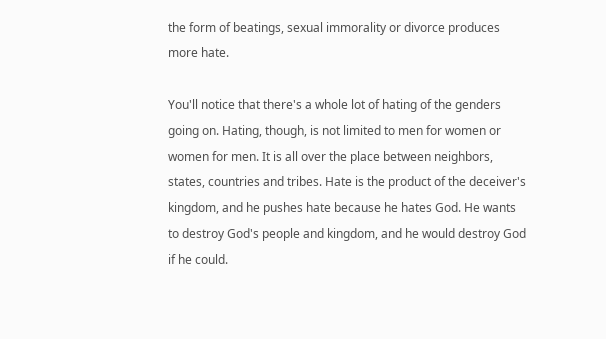the form of beatings, sexual immorality or divorce produces more hate.

You'll notice that there's a whole lot of hating of the genders going on. Hating, though, is not limited to men for women or women for men. It is all over the place between neighbors, states, countries and tribes. Hate is the product of the deceiver's kingdom, and he pushes hate because he hates God. He wants to destroy God's people and kingdom, and he would destroy God if he could.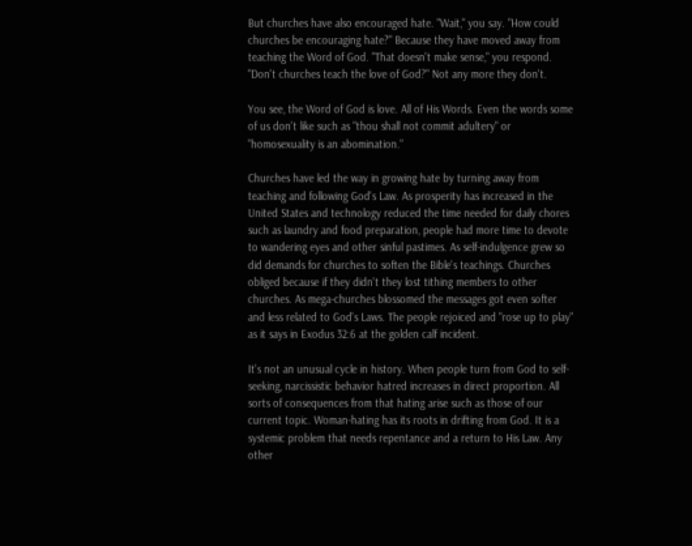But churches have also encouraged hate. "Wait," you say. "How could churches be encouraging hate?" Because they have moved away from teaching the Word of God. "That doesn't make sense," you respond. "Don't churches teach the love of God?" Not any more they don't.

You see, the Word of God is love. All of His Words. Even the words some of us don't like such as "thou shall not commit adultery" or "homosexuality is an abomination."

Churches have led the way in growing hate by turning away from teaching and following God's Law. As prosperity has increased in the United States and technology reduced the time needed for daily chores such as laundry and food preparation, people had more time to devote to wandering eyes and other sinful pastimes. As self-indulgence grew so did demands for churches to soften the Bible's teachings. Churches obliged because if they didn't they lost tithing members to other churches. As mega-churches blossomed the messages got even softer and less related to God's Laws. The people rejoiced and "rose up to play" as it says in Exodus 32:6 at the golden calf incident.

It's not an unusual cycle in history. When people turn from God to self-seeking, narcissistic behavior hatred increases in direct proportion. All sorts of consequences from that hating arise such as those of our current topic. Woman-hating has its roots in drifting from God. It is a systemic problem that needs repentance and a return to His Law. Any other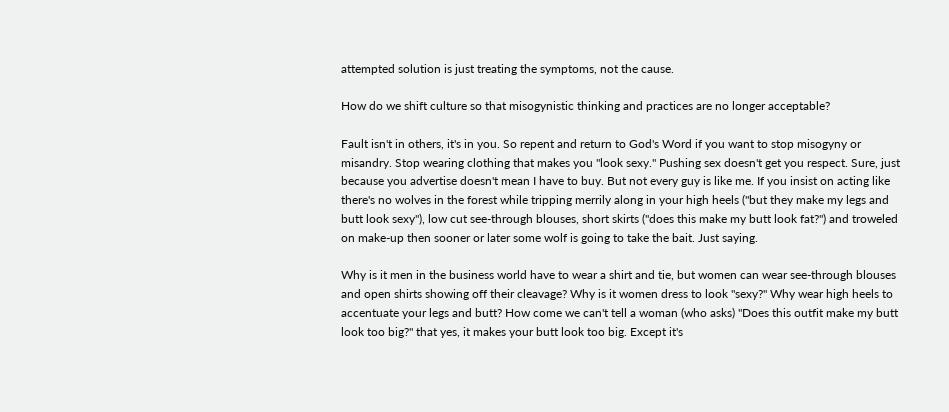attempted solution is just treating the symptoms, not the cause.

How do we shift culture so that misogynistic thinking and practices are no longer acceptable?

Fault isn't in others, it's in you. So repent and return to God's Word if you want to stop misogyny or misandry. Stop wearing clothing that makes you "look sexy." Pushing sex doesn't get you respect. Sure, just because you advertise doesn't mean I have to buy. But not every guy is like me. If you insist on acting like there's no wolves in the forest while tripping merrily along in your high heels ("but they make my legs and butt look sexy"), low cut see-through blouses, short skirts ("does this make my butt look fat?") and troweled on make-up then sooner or later some wolf is going to take the bait. Just saying.

Why is it men in the business world have to wear a shirt and tie, but women can wear see-through blouses and open shirts showing off their cleavage? Why is it women dress to look "sexy?" Why wear high heels to accentuate your legs and butt? How come we can't tell a woman (who asks) "Does this outfit make my butt look too big?" that yes, it makes your butt look too big. Except it's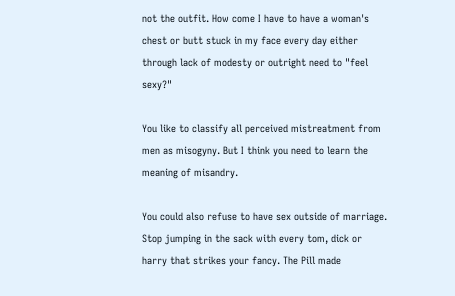not the outfit. How come I have to have a woman's chest or butt stuck in my face every day either through lack of modesty or outright need to "feel sexy?"

You like to classify all perceived mistreatment from men as misogyny. But I think you need to learn the meaning of misandry.

You could also refuse to have sex outside of marriage. Stop jumping in the sack with every tom, dick or harry that strikes your fancy. The Pill made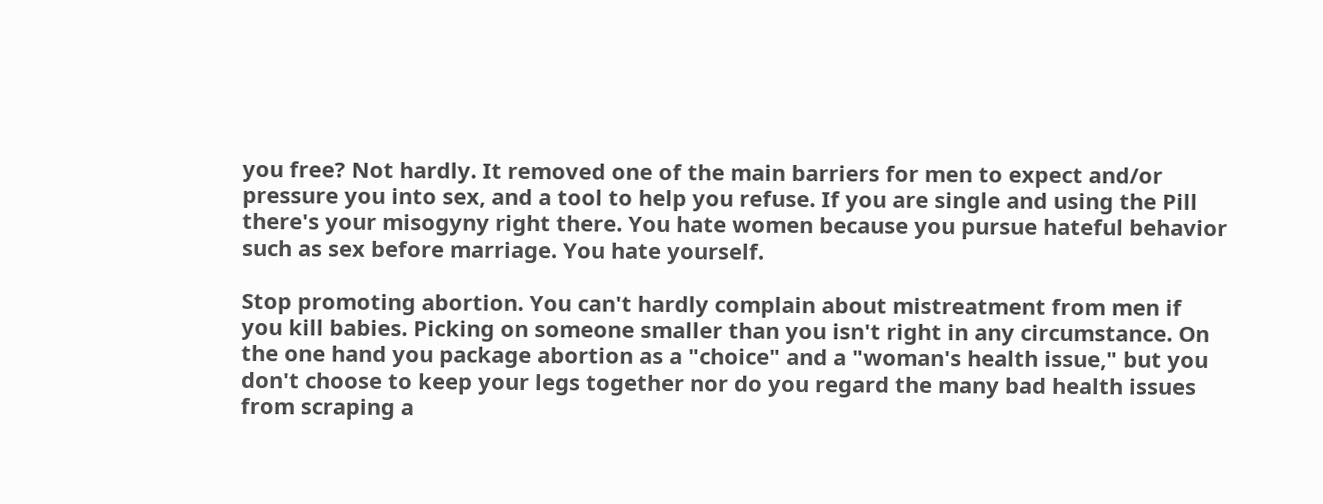you free? Not hardly. It removed one of the main barriers for men to expect and/or pressure you into sex, and a tool to help you refuse. If you are single and using the Pill there's your misogyny right there. You hate women because you pursue hateful behavior such as sex before marriage. You hate yourself.

Stop promoting abortion. You can't hardly complain about mistreatment from men if you kill babies. Picking on someone smaller than you isn't right in any circumstance. On the one hand you package abortion as a "choice" and a "woman's health issue," but you don't choose to keep your legs together nor do you regard the many bad health issues from scraping a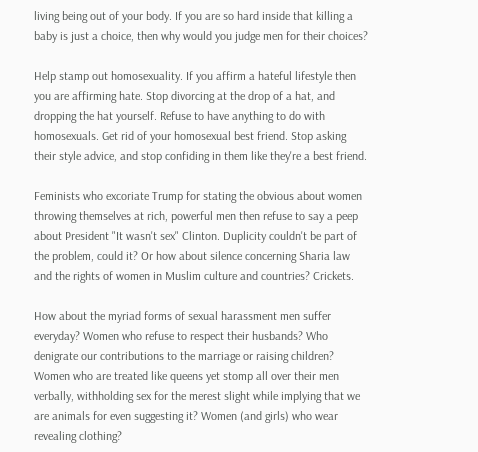living being out of your body. If you are so hard inside that killing a baby is just a choice, then why would you judge men for their choices?

Help stamp out homosexuality. If you affirm a hateful lifestyle then you are affirming hate. Stop divorcing at the drop of a hat, and dropping the hat yourself. Refuse to have anything to do with homosexuals. Get rid of your homosexual best friend. Stop asking their style advice, and stop confiding in them like they're a best friend.

Feminists who excoriate Trump for stating the obvious about women throwing themselves at rich, powerful men then refuse to say a peep about President "It wasn't sex" Clinton. Duplicity couldn't be part of the problem, could it? Or how about silence concerning Sharia law and the rights of women in Muslim culture and countries? Crickets.

How about the myriad forms of sexual harassment men suffer everyday? Women who refuse to respect their husbands? Who denigrate our contributions to the marriage or raising children? Women who are treated like queens yet stomp all over their men verbally, withholding sex for the merest slight while implying that we are animals for even suggesting it? Women (and girls) who wear revealing clothing?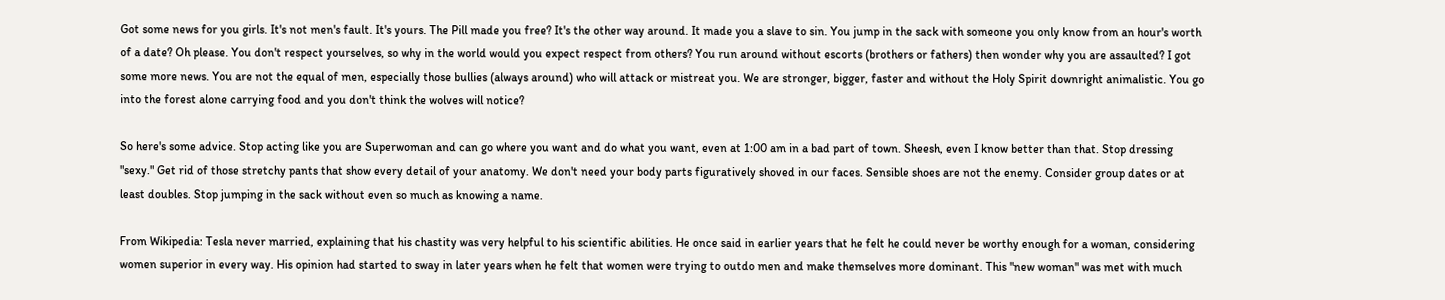Got some news for you girls. It's not men's fault. It's yours. The Pill made you free? It's the other way around. It made you a slave to sin. You jump in the sack with someone you only know from an hour's worth of a date? Oh please. You don't respect yourselves, so why in the world would you expect respect from others? You run around without escorts (brothers or fathers) then wonder why you are assaulted? I got some more news. You are not the equal of men, especially those bullies (always around) who will attack or mistreat you. We are stronger, bigger, faster and without the Holy Spirit downright animalistic. You go into the forest alone carrying food and you don't think the wolves will notice?

So here's some advice. Stop acting like you are Superwoman and can go where you want and do what you want, even at 1:00 am in a bad part of town. Sheesh, even I know better than that. Stop dressing "sexy." Get rid of those stretchy pants that show every detail of your anatomy. We don't need your body parts figuratively shoved in our faces. Sensible shoes are not the enemy. Consider group dates or at least doubles. Stop jumping in the sack without even so much as knowing a name.

From Wikipedia: Tesla never married, explaining that his chastity was very helpful to his scientific abilities. He once said in earlier years that he felt he could never be worthy enough for a woman, considering women superior in every way. His opinion had started to sway in later years when he felt that women were trying to outdo men and make themselves more dominant. This "new woman" was met with much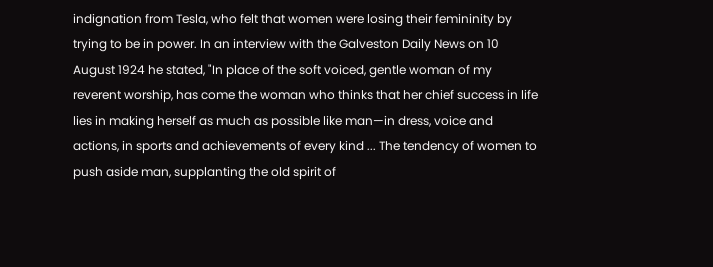indignation from Tesla, who felt that women were losing their femininity by trying to be in power. In an interview with the Galveston Daily News on 10 August 1924 he stated, "In place of the soft voiced, gentle woman of my reverent worship, has come the woman who thinks that her chief success in life lies in making herself as much as possible like man—in dress, voice and actions, in sports and achievements of every kind ... The tendency of women to push aside man, supplanting the old spirit of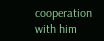cooperation with him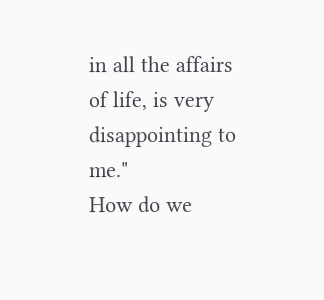in all the affairs of life, is very disappointing to me."
How do we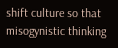shift culture so that misogynistic thinking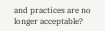and practices are no longer acceptable?